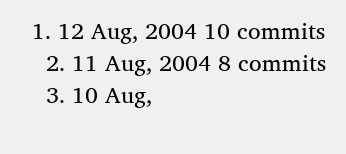1. 12 Aug, 2004 10 commits
  2. 11 Aug, 2004 8 commits
  3. 10 Aug,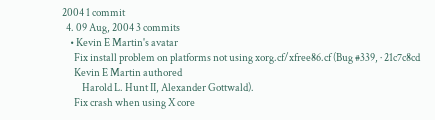2004 1 commit
  4. 09 Aug, 2004 3 commits
    • Kevin E Martin's avatar
      Fix install problem on platforms not using xorg.cf/xfree86.cf (Bug #339, · 21c7c8cd
      Kevin E Martin authored
          Harold L. Hunt II, Alexander Gottwald).
      Fix crash when using X core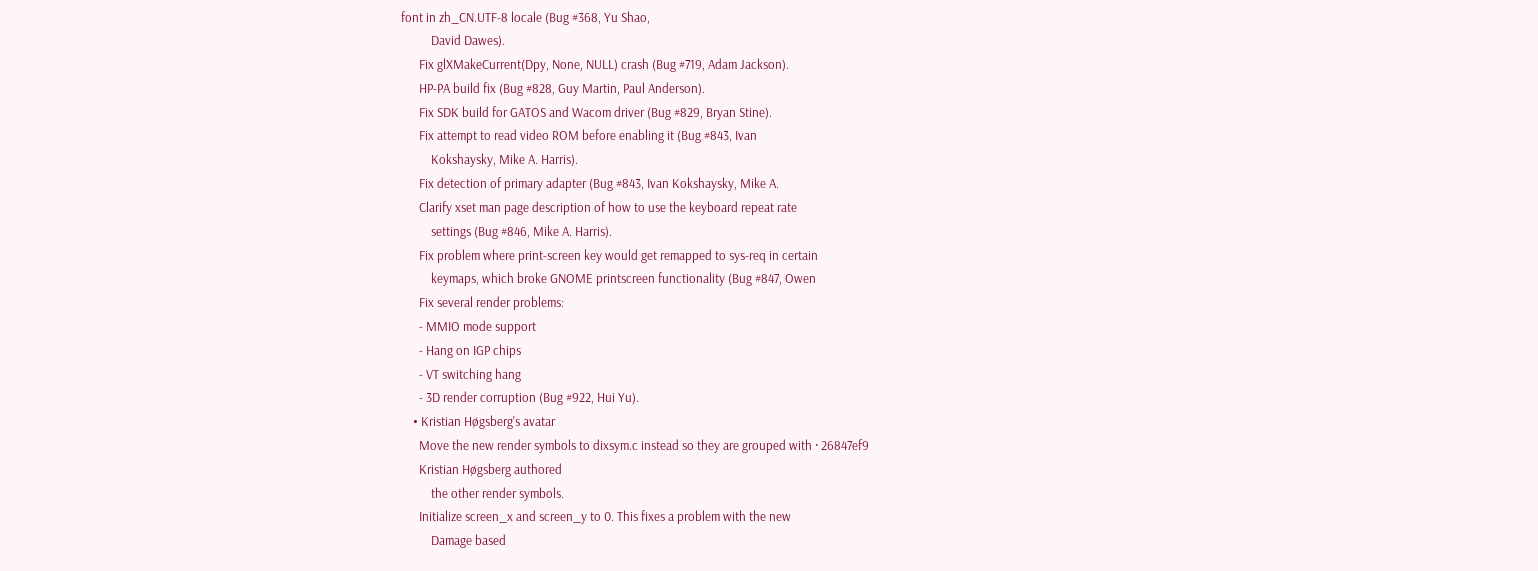font in zh_CN.UTF-8 locale (Bug #368, Yu Shao,
          David Dawes).
      Fix glXMakeCurrent(Dpy, None, NULL) crash (Bug #719, Adam Jackson).
      HP-PA build fix (Bug #828, Guy Martin, Paul Anderson).
      Fix SDK build for GATOS and Wacom driver (Bug #829, Bryan Stine).
      Fix attempt to read video ROM before enabling it (Bug #843, Ivan
          Kokshaysky, Mike A. Harris).
      Fix detection of primary adapter (Bug #843, Ivan Kokshaysky, Mike A.
      Clarify xset man page description of how to use the keyboard repeat rate
          settings (Bug #846, Mike A. Harris).
      Fix problem where print-screen key would get remapped to sys-req in certain
          keymaps, which broke GNOME printscreen functionality (Bug #847, Owen
      Fix several render problems:
      - MMIO mode support
      - Hang on IGP chips
      - VT switching hang
      - 3D render corruption (Bug #922, Hui Yu).
    • Kristian Høgsberg's avatar
      Move the new render symbols to dixsym.c instead so they are grouped with · 26847ef9
      Kristian Høgsberg authored
          the other render symbols.
      Initialize screen_x and screen_y to 0. This fixes a problem with the new
          Damage based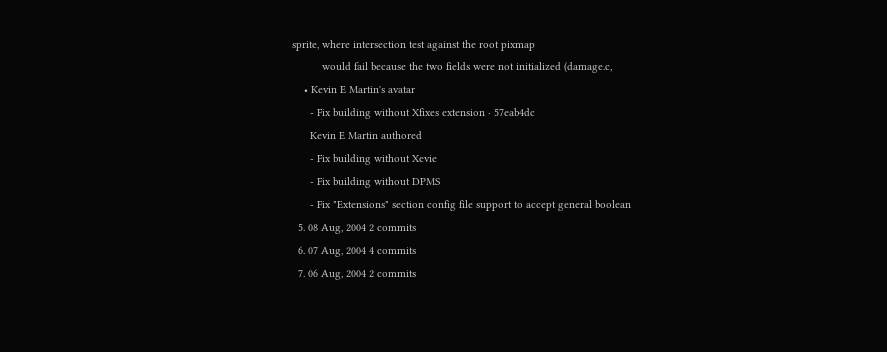sprite, where intersection test against the root pixmap
          would fail because the two fields were not initialized (damage.c,
    • Kevin E Martin's avatar
      - Fix building without Xfixes extension · 57eab4dc
      Kevin E Martin authored
      - Fix building without Xevie
      - Fix building without DPMS
      - Fix "Extensions" section config file support to accept general boolean
  5. 08 Aug, 2004 2 commits
  6. 07 Aug, 2004 4 commits
  7. 06 Aug, 2004 2 commits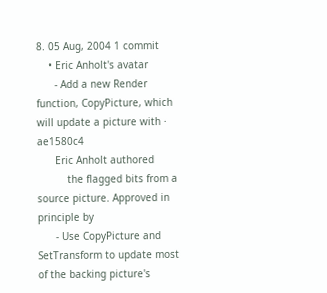8. 05 Aug, 2004 1 commit
    • Eric Anholt's avatar
      - Add a new Render function, CopyPicture, which will update a picture with · ae1580c4
      Eric Anholt authored
          the flagged bits from a source picture. Approved in principle by
      - Use CopyPicture and SetTransform to update most of the backing picture's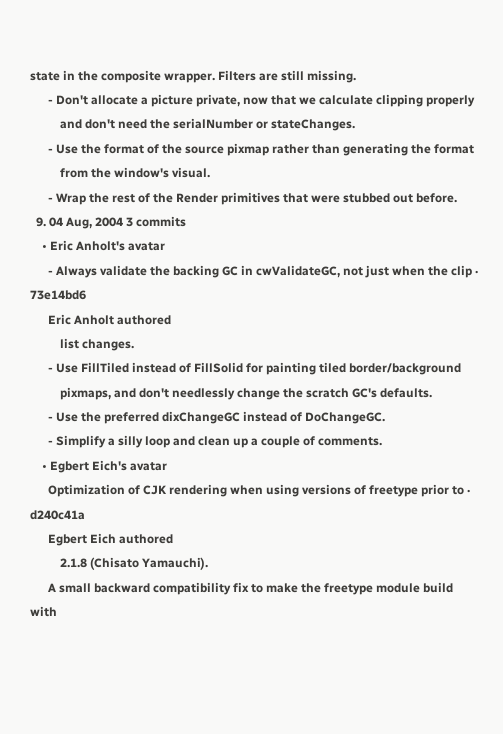state in the composite wrapper. Filters are still missing.
      - Don't allocate a picture private, now that we calculate clipping properly
          and don't need the serialNumber or stateChanges.
      - Use the format of the source pixmap rather than generating the format
          from the window's visual.
      - Wrap the rest of the Render primitives that were stubbed out before.
  9. 04 Aug, 2004 3 commits
    • Eric Anholt's avatar
      - Always validate the backing GC in cwValidateGC, not just when the clip · 73e14bd6
      Eric Anholt authored
          list changes.
      - Use FillTiled instead of FillSolid for painting tiled border/background
          pixmaps, and don't needlessly change the scratch GC's defaults.
      - Use the preferred dixChangeGC instead of DoChangeGC.
      - Simplify a silly loop and clean up a couple of comments.
    • Egbert Eich's avatar
      Optimization of CJK rendering when using versions of freetype prior to · d240c41a
      Egbert Eich authored
          2.1.8 (Chisato Yamauchi).
      A small backward compatibility fix to make the freetype module build with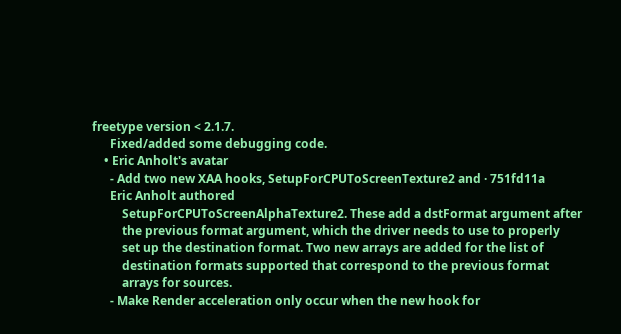freetype version < 2.1.7.
      Fixed/added some debugging code.
    • Eric Anholt's avatar
      - Add two new XAA hooks, SetupForCPUToScreenTexture2 and · 751fd11a
      Eric Anholt authored
          SetupForCPUToScreenAlphaTexture2. These add a dstFormat argument after
          the previous format argument, which the driver needs to use to properly
          set up the destination format. Two new arrays are added for the list of
          destination formats supported that correspond to the previous format
          arrays for sources.
      - Make Render acceleration only occur when the new hook for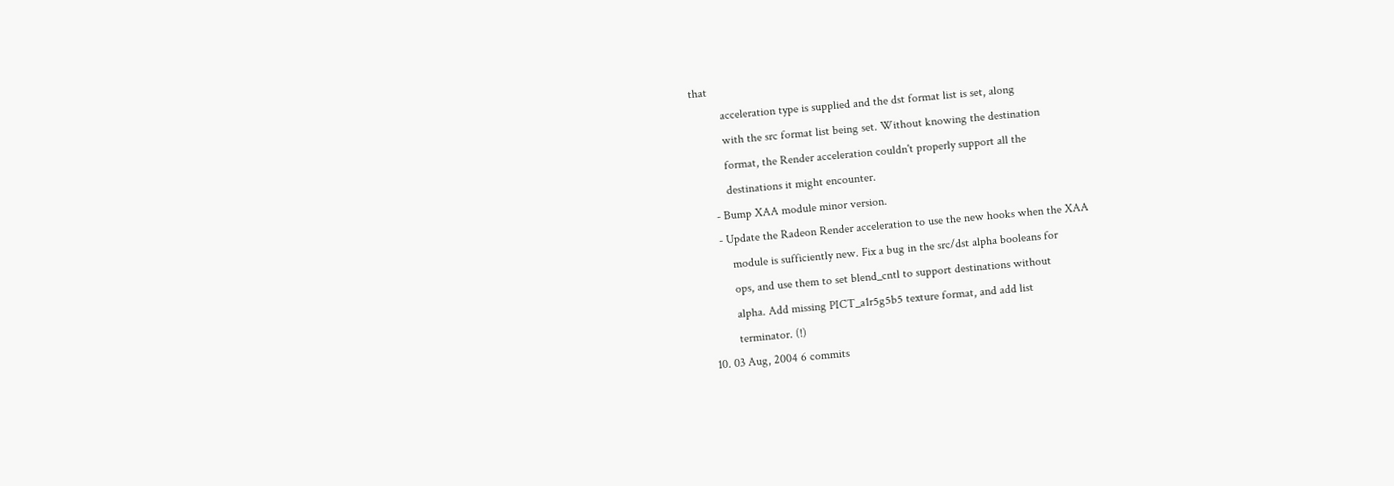that
          acceleration type is supplied and the dst format list is set, along
          with the src format list being set. Without knowing the destination
          format, the Render acceleration couldn't properly support all the
          destinations it might encounter.
      - Bump XAA module minor version.
      - Update the Radeon Render acceleration to use the new hooks when the XAA
          module is sufficiently new. Fix a bug in the src/dst alpha booleans for
          ops, and use them to set blend_cntl to support destinations without
          alpha. Add missing PICT_a1r5g5b5 texture format, and add list
          terminator. (!)
  10. 03 Aug, 2004 6 commits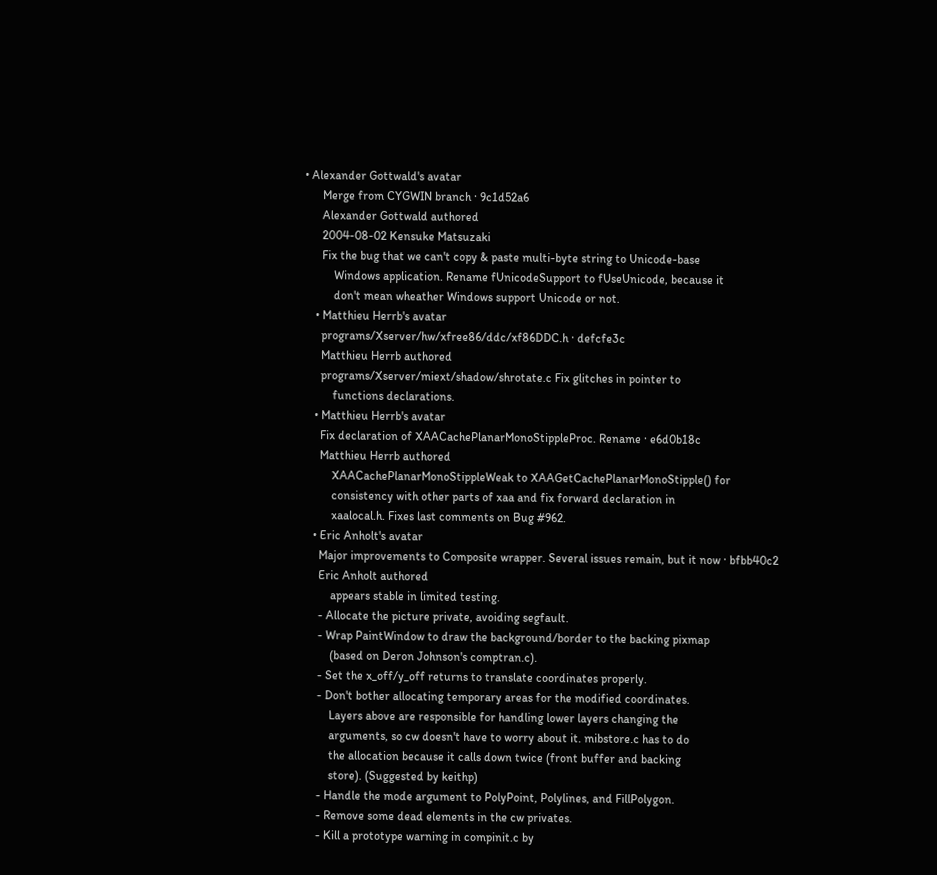• Alexander Gottwald's avatar
      Merge from CYGWIN branch · 9c1d52a6
      Alexander Gottwald authored
      2004-08-02 Kensuke Matsuzaki
      Fix the bug that we can't copy & paste multi-byte string to Unicode-base
          Windows application. Rename fUnicodeSupport to fUseUnicode, because it
          don't mean wheather Windows support Unicode or not.
    • Matthieu Herrb's avatar
      programs/Xserver/hw/xfree86/ddc/xf86DDC.h · defcfe3c
      Matthieu Herrb authored
      programs/Xserver/miext/shadow/shrotate.c Fix glitches in pointer to
          functions declarations.
    • Matthieu Herrb's avatar
      Fix declaration of XAACachePlanarMonoStippleProc. Rename · e6d0b18c
      Matthieu Herrb authored
          XAACachePlanarMonoStippleWeak to XAAGetCachePlanarMonoStipple() for
          consistency with other parts of xaa and fix forward declaration in
          xaalocal.h. Fixes last comments on Bug #962.
    • Eric Anholt's avatar
      Major improvements to Composite wrapper. Several issues remain, but it now · bfbb40c2
      Eric Anholt authored
          appears stable in limited testing.
      - Allocate the picture private, avoiding segfault.
      - Wrap PaintWindow to draw the background/border to the backing pixmap
          (based on Deron Johnson's comptran.c).
      - Set the x_off/y_off returns to translate coordinates properly.
      - Don't bother allocating temporary areas for the modified coordinates.
          Layers above are responsible for handling lower layers changing the
          arguments, so cw doesn't have to worry about it. mibstore.c has to do
          the allocation because it calls down twice (front buffer and backing
          store). (Suggested by keithp)
      - Handle the mode argument to PolyPoint, Polylines, and FillPolygon.
      - Remove some dead elements in the cw privates.
      - Kill a prototype warning in compinit.c by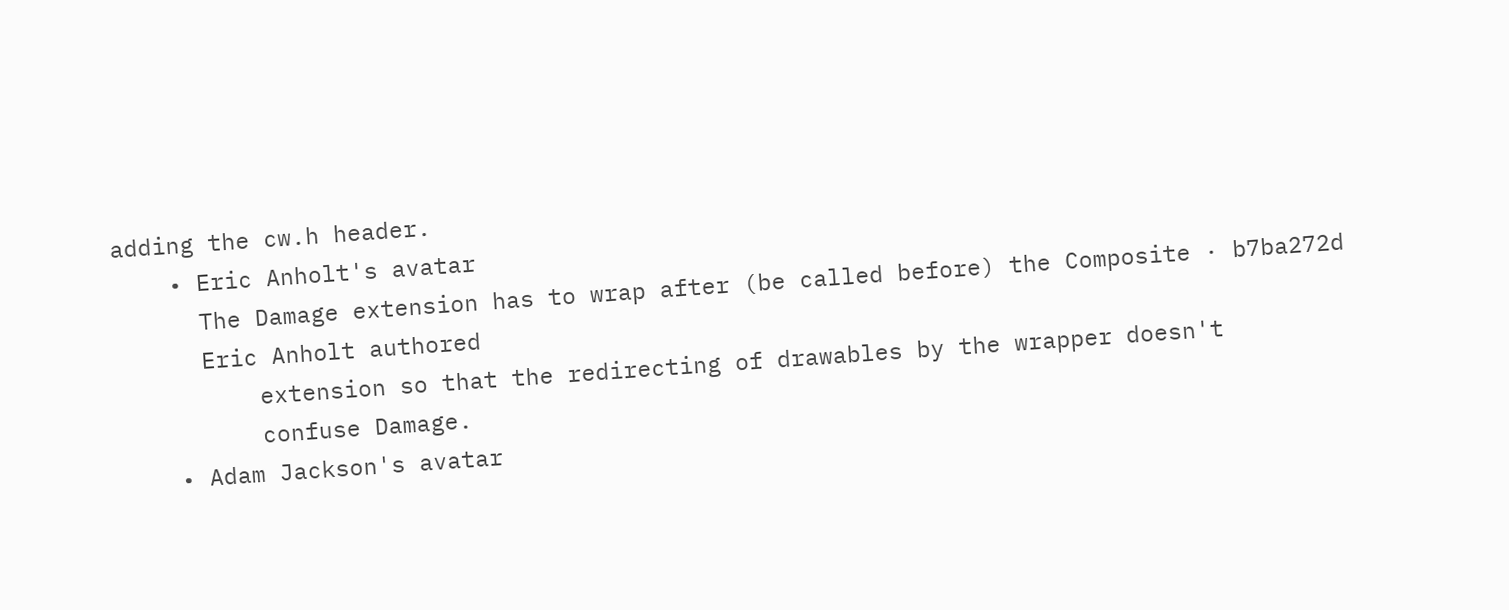adding the cw.h header.
    • Eric Anholt's avatar
      The Damage extension has to wrap after (be called before) the Composite · b7ba272d
      Eric Anholt authored
          extension so that the redirecting of drawables by the wrapper doesn't
          confuse Damage.
    • Adam Jackson's avatar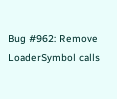Bug #962: Remove LoaderSymbol calls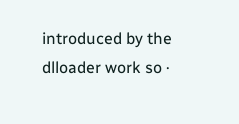introduced by the dlloader work so ·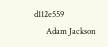d112e559
      Adam Jackson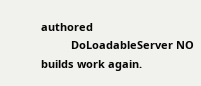authored
          DoLoadableServer NO builds work again.